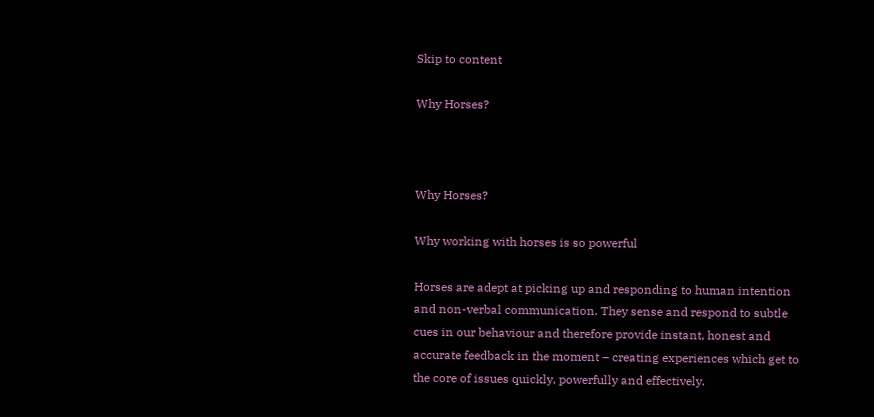Skip to content

Why Horses?



Why Horses?

Why working with horses is so powerful

Horses are adept at picking up and responding to human intention and non-verbal communication. They sense and respond to subtle cues in our behaviour and therefore provide instant, honest and accurate feedback in the moment – creating experiences which get to the core of issues quickly, powerfully and effectively.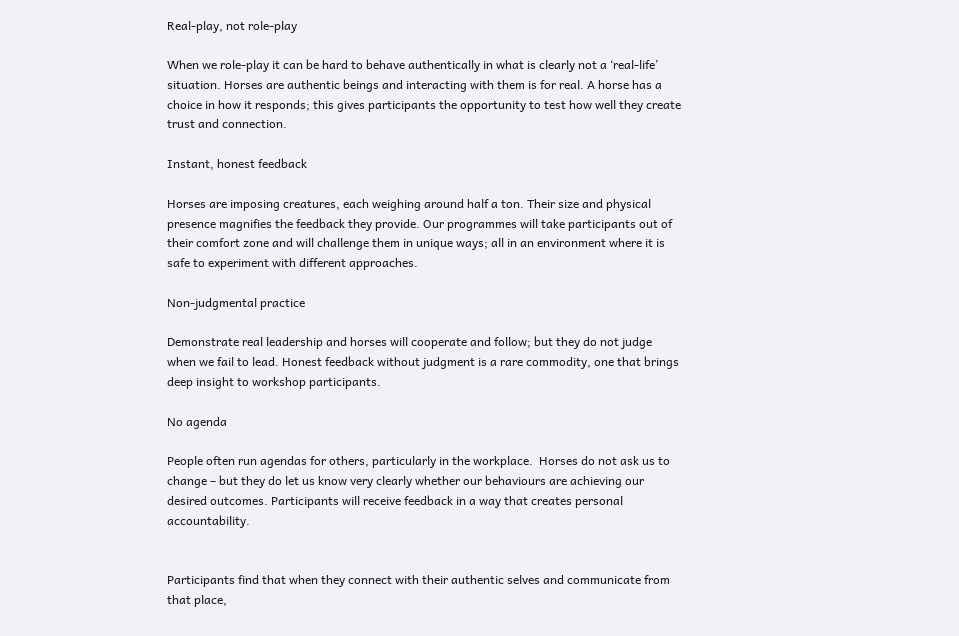Real-play, not role-play

When we role-play it can be hard to behave authentically in what is clearly not a ‘real-life’ situation. Horses are authentic beings and interacting with them is for real. A horse has a choice in how it responds; this gives participants the opportunity to test how well they create trust and connection.

Instant, honest feedback

Horses are imposing creatures, each weighing around half a ton. Their size and physical presence magnifies the feedback they provide. Our programmes will take participants out of their comfort zone and will challenge them in unique ways; all in an environment where it is safe to experiment with different approaches.

Non-judgmental practice

Demonstrate real leadership and horses will cooperate and follow; but they do not judge when we fail to lead. Honest feedback without judgment is a rare commodity, one that brings deep insight to workshop participants.

No agenda

People often run agendas for others, particularly in the workplace.  Horses do not ask us to change – but they do let us know very clearly whether our behaviours are achieving our desired outcomes. Participants will receive feedback in a way that creates personal accountability.


Participants find that when they connect with their authentic selves and communicate from that place,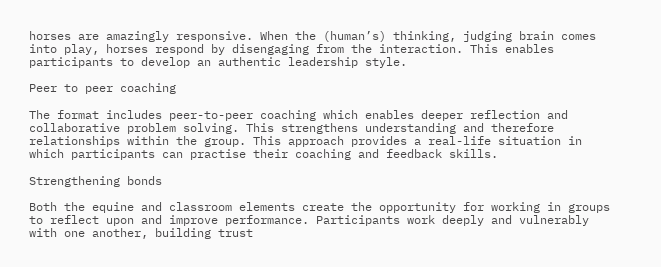horses are amazingly responsive. When the (human’s) thinking, judging brain comes into play, horses respond by disengaging from the interaction. This enables participants to develop an authentic leadership style.

Peer to peer coaching

The format includes peer-to-peer coaching which enables deeper reflection and collaborative problem solving. This strengthens understanding and therefore relationships within the group. This approach provides a real-life situation in which participants can practise their coaching and feedback skills.

Strengthening bonds

Both the equine and classroom elements create the opportunity for working in groups to reflect upon and improve performance. Participants work deeply and vulnerably with one another, building trust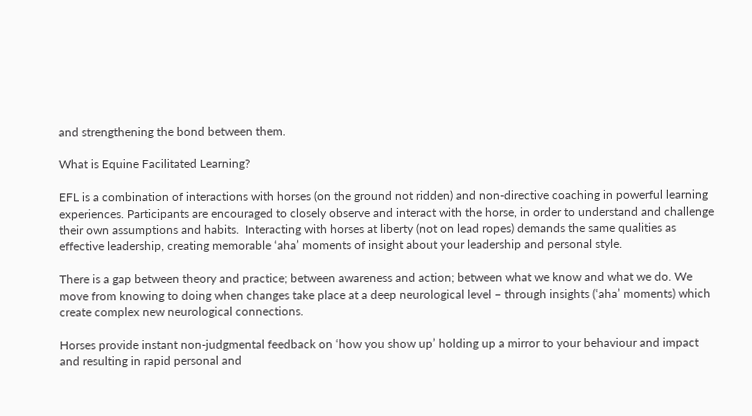and strengthening the bond between them.

What is Equine Facilitated Learning?

EFL is a combination of interactions with horses (on the ground not ridden) and non-directive coaching in powerful learning experiences. Participants are encouraged to closely observe and interact with the horse, in order to understand and challenge their own assumptions and habits.  Interacting with horses at liberty (not on lead ropes) demands the same qualities as effective leadership, creating memorable ‘aha’ moments of insight about your leadership and personal style.

There is a gap between theory and practice; between awareness and action; between what we know and what we do. We move from knowing to doing when changes take place at a deep neurological level – through insights (‘aha’ moments) which create complex new neurological connections.

Horses provide instant non-judgmental feedback on ‘how you show up’ holding up a mirror to your behaviour and impact and resulting in rapid personal and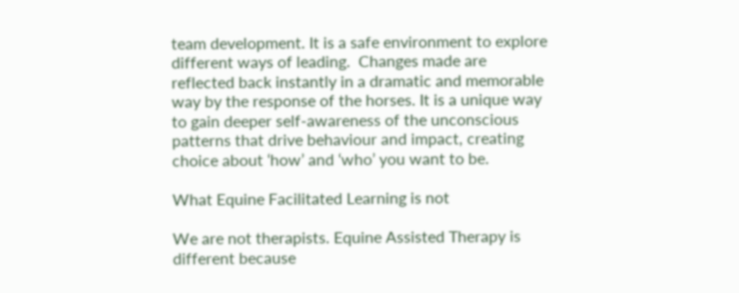team development. It is a safe environment to explore different ways of leading.  Changes made are reflected back instantly in a dramatic and memorable way by the response of the horses. It is a unique way to gain deeper self-awareness of the unconscious patterns that drive behaviour and impact, creating choice about ‘how’ and ‘who’ you want to be.

What Equine Facilitated Learning is not

We are not therapists. Equine Assisted Therapy is different because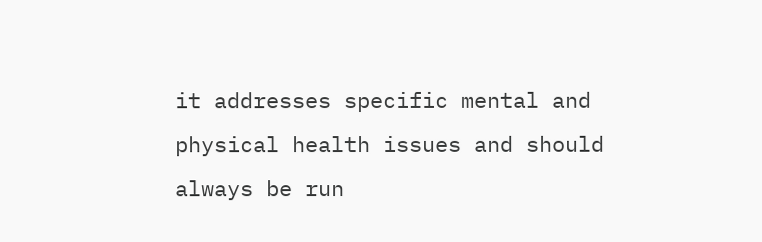it addresses specific mental and physical health issues and should always be run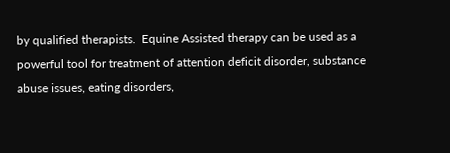by qualified therapists.  Equine Assisted therapy can be used as a powerful tool for treatment of attention deficit disorder, substance abuse issues, eating disorders,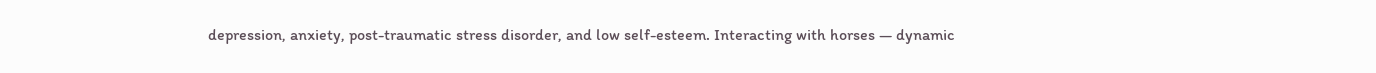depression, anxiety, post-traumatic stress disorder, and low self-esteem. Interacting with horses — dynamic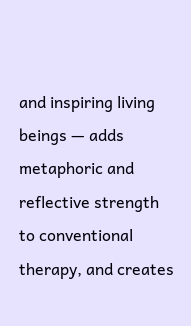and inspiring living beings — adds metaphoric and reflective strength to conventional therapy, and creates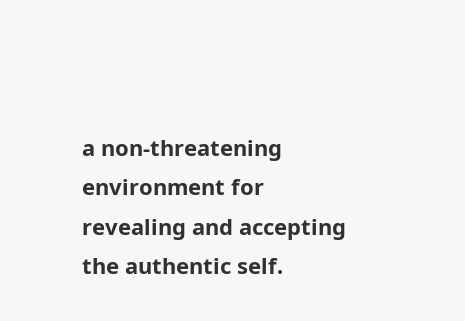a non-threatening environment for revealing and accepting the authentic self.